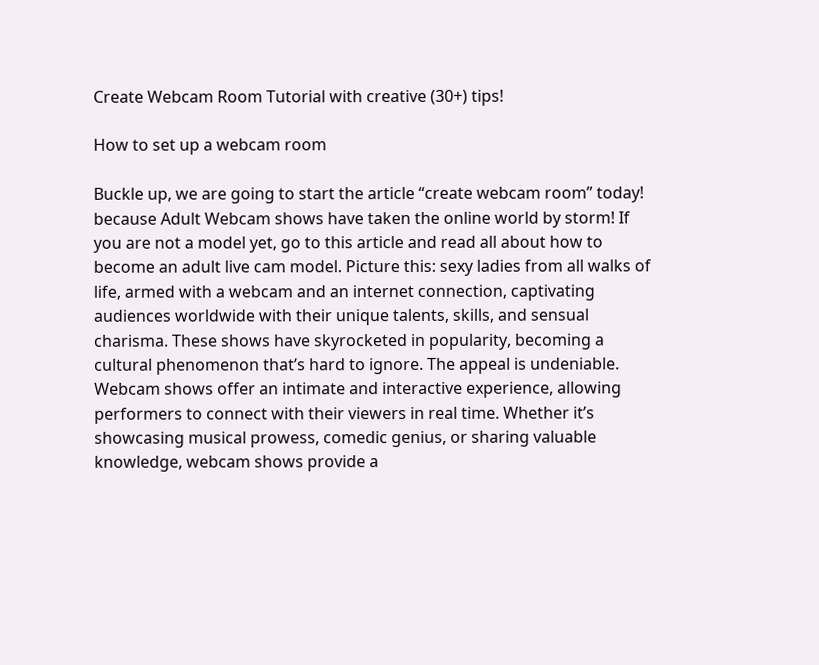Create Webcam Room Tutorial with creative (30+) tips!

How to set up a webcam room

Buckle up, we are going to start the article “create webcam room” today! because Adult Webcam shows have taken the online world by storm! If you are not a model yet, go to this article and read all about how to become an adult live cam model. Picture this: sexy ladies from all walks of life, armed with a webcam and an internet connection, captivating audiences worldwide with their unique talents, skills, and sensual charisma. These shows have skyrocketed in popularity, becoming a cultural phenomenon that’s hard to ignore. The appeal is undeniable. Webcam shows offer an intimate and interactive experience, allowing performers to connect with their viewers in real time. Whether it’s showcasing musical prowess, comedic genius, or sharing valuable knowledge, webcam shows provide a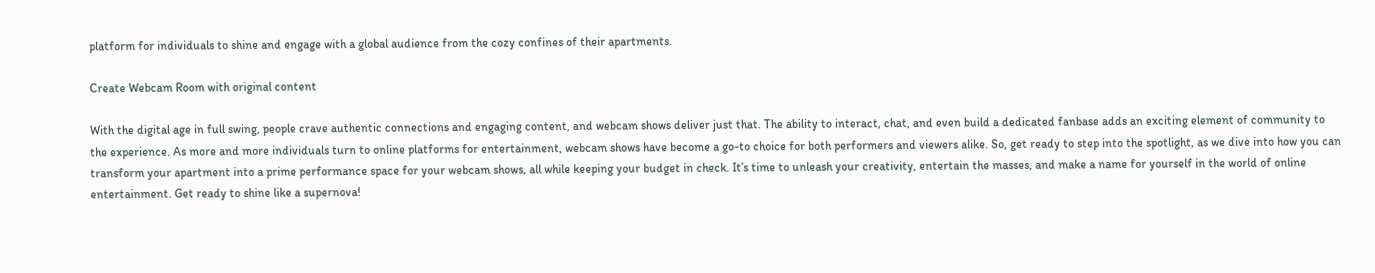platform for individuals to shine and engage with a global audience from the cozy confines of their apartments.

Create Webcam Room with original content

With the digital age in full swing, people crave authentic connections and engaging content, and webcam shows deliver just that. The ability to interact, chat, and even build a dedicated fanbase adds an exciting element of community to the experience. As more and more individuals turn to online platforms for entertainment, webcam shows have become a go-to choice for both performers and viewers alike. So, get ready to step into the spotlight, as we dive into how you can transform your apartment into a prime performance space for your webcam shows, all while keeping your budget in check. It’s time to unleash your creativity, entertain the masses, and make a name for yourself in the world of online entertainment. Get ready to shine like a supernova!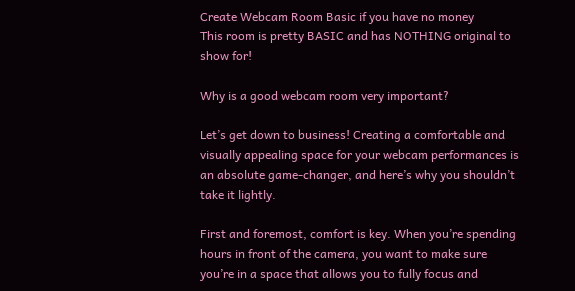Create Webcam Room Basic if you have no money
This room is pretty BASIC and has NOTHING original to show for!

Why is a good webcam room very important?

Let’s get down to business! Creating a comfortable and visually appealing space for your webcam performances is an absolute game-changer, and here’s why you shouldn’t take it lightly.

First and foremost, comfort is key. When you’re spending hours in front of the camera, you want to make sure you’re in a space that allows you to fully focus and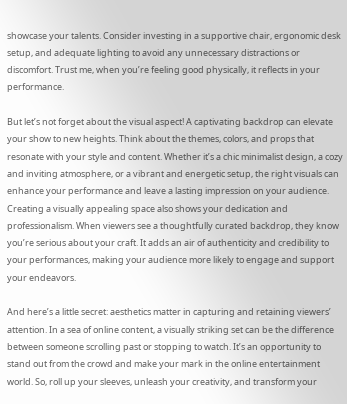showcase your talents. Consider investing in a supportive chair, ergonomic desk setup, and adequate lighting to avoid any unnecessary distractions or discomfort. Trust me, when you’re feeling good physically, it reflects in your performance.

But let’s not forget about the visual aspect! A captivating backdrop can elevate your show to new heights. Think about the themes, colors, and props that resonate with your style and content. Whether it’s a chic minimalist design, a cozy and inviting atmosphere, or a vibrant and energetic setup, the right visuals can enhance your performance and leave a lasting impression on your audience. Creating a visually appealing space also shows your dedication and professionalism. When viewers see a thoughtfully curated backdrop, they know you’re serious about your craft. It adds an air of authenticity and credibility to your performances, making your audience more likely to engage and support your endeavors.

And here’s a little secret: aesthetics matter in capturing and retaining viewers’ attention. In a sea of online content, a visually striking set can be the difference between someone scrolling past or stopping to watch. It’s an opportunity to stand out from the crowd and make your mark in the online entertainment world. So, roll up your sleeves, unleash your creativity, and transform your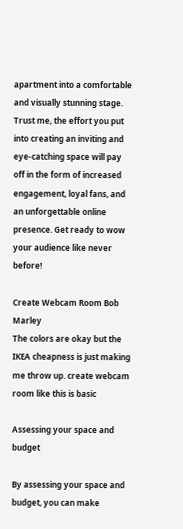apartment into a comfortable and visually stunning stage. Trust me, the effort you put into creating an inviting and eye-catching space will pay off in the form of increased engagement, loyal fans, and an unforgettable online presence. Get ready to wow your audience like never before!

Create Webcam Room Bob Marley
The colors are okay but the IKEA cheapness is just making me throw up. create webcam room like this is basic

Assessing your space and budget

By assessing your space and budget, you can make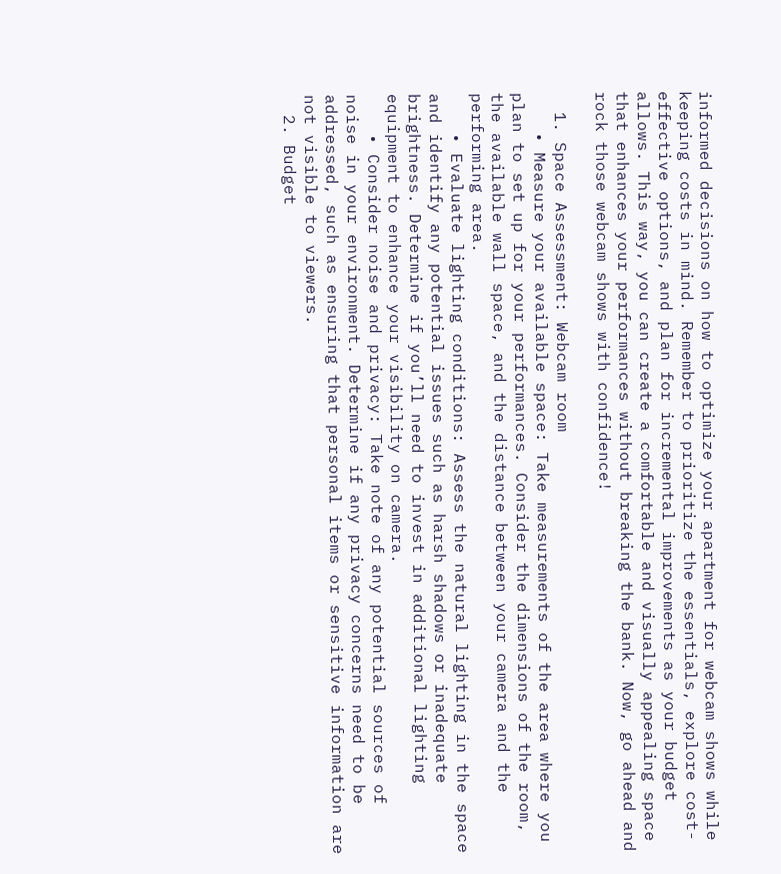informed decisions on how to optimize your apartment for webcam shows while keeping costs in mind. Remember to prioritize the essentials, explore cost-effective options, and plan for incremental improvements as your budget allows. This way, you can create a comfortable and visually appealing space that enhances your performances without breaking the bank. Now, go ahead and rock those webcam shows with confidence!

  1. Space Assessment: Webcam room
    • Measure your available space: Take measurements of the area where you plan to set up for your performances. Consider the dimensions of the room, the available wall space, and the distance between your camera and the performing area.
    • Evaluate lighting conditions: Assess the natural lighting in the space and identify any potential issues such as harsh shadows or inadequate brightness. Determine if you’ll need to invest in additional lighting equipment to enhance your visibility on camera.
    • Consider noise and privacy: Take note of any potential sources of noise in your environment. Determine if any privacy concerns need to be addressed, such as ensuring that personal items or sensitive information are not visible to viewers.
  2. Budget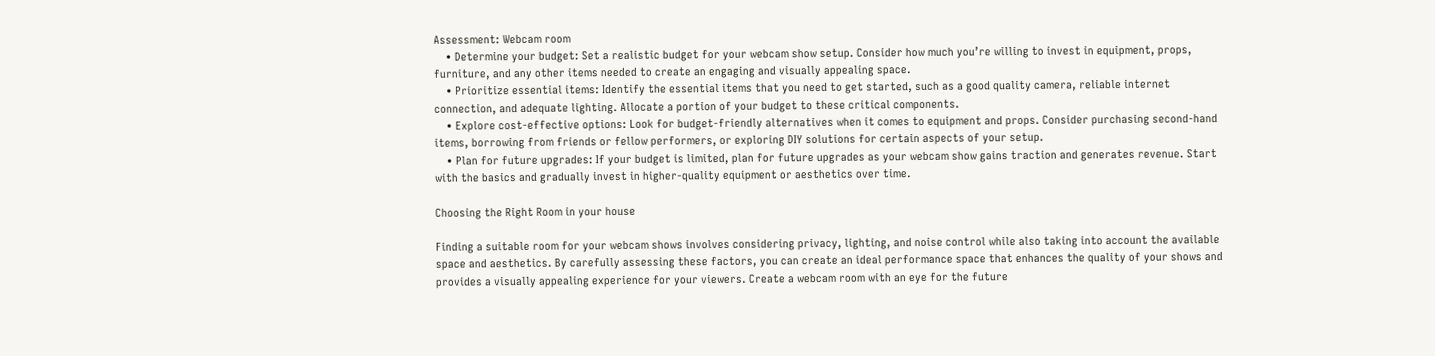Assessment: Webcam room
    • Determine your budget: Set a realistic budget for your webcam show setup. Consider how much you’re willing to invest in equipment, props, furniture, and any other items needed to create an engaging and visually appealing space.
    • Prioritize essential items: Identify the essential items that you need to get started, such as a good quality camera, reliable internet connection, and adequate lighting. Allocate a portion of your budget to these critical components.
    • Explore cost-effective options: Look for budget-friendly alternatives when it comes to equipment and props. Consider purchasing second-hand items, borrowing from friends or fellow performers, or exploring DIY solutions for certain aspects of your setup.
    • Plan for future upgrades: If your budget is limited, plan for future upgrades as your webcam show gains traction and generates revenue. Start with the basics and gradually invest in higher-quality equipment or aesthetics over time.

Choosing the Right Room in your house

Finding a suitable room for your webcam shows involves considering privacy, lighting, and noise control while also taking into account the available space and aesthetics. By carefully assessing these factors, you can create an ideal performance space that enhances the quality of your shows and provides a visually appealing experience for your viewers. Create a webcam room with an eye for the future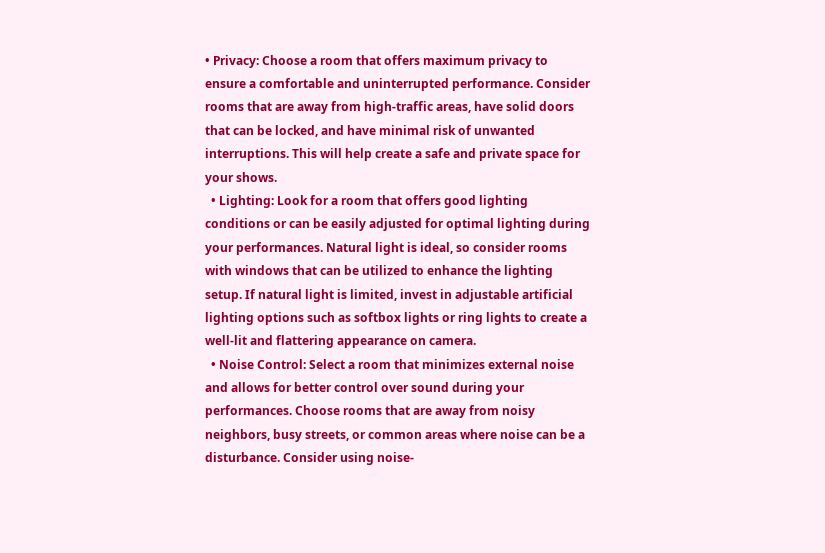• Privacy: Choose a room that offers maximum privacy to ensure a comfortable and uninterrupted performance. Consider rooms that are away from high-traffic areas, have solid doors that can be locked, and have minimal risk of unwanted interruptions. This will help create a safe and private space for your shows.
  • Lighting: Look for a room that offers good lighting conditions or can be easily adjusted for optimal lighting during your performances. Natural light is ideal, so consider rooms with windows that can be utilized to enhance the lighting setup. If natural light is limited, invest in adjustable artificial lighting options such as softbox lights or ring lights to create a well-lit and flattering appearance on camera.
  • Noise Control: Select a room that minimizes external noise and allows for better control over sound during your performances. Choose rooms that are away from noisy neighbors, busy streets, or common areas where noise can be a disturbance. Consider using noise-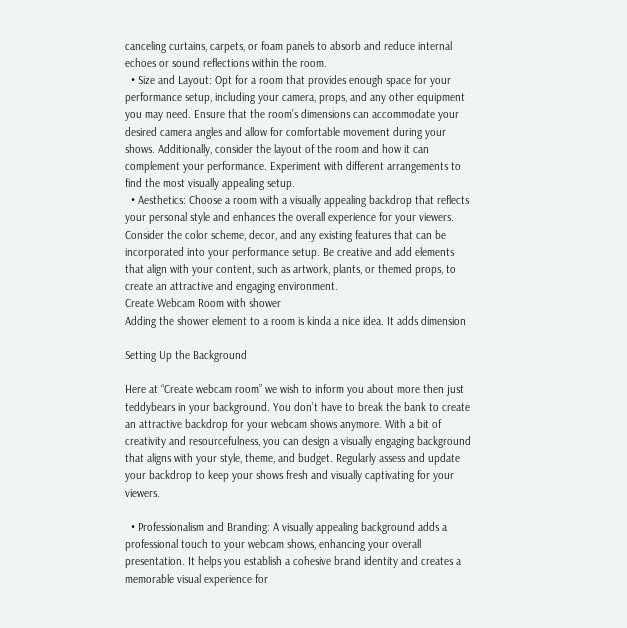canceling curtains, carpets, or foam panels to absorb and reduce internal echoes or sound reflections within the room.
  • Size and Layout: Opt for a room that provides enough space for your performance setup, including your camera, props, and any other equipment you may need. Ensure that the room’s dimensions can accommodate your desired camera angles and allow for comfortable movement during your shows. Additionally, consider the layout of the room and how it can complement your performance. Experiment with different arrangements to find the most visually appealing setup.
  • Aesthetics: Choose a room with a visually appealing backdrop that reflects your personal style and enhances the overall experience for your viewers. Consider the color scheme, decor, and any existing features that can be incorporated into your performance setup. Be creative and add elements that align with your content, such as artwork, plants, or themed props, to create an attractive and engaging environment.
Create Webcam Room with shower
Adding the shower element to a room is kinda a nice idea. It adds dimension

Setting Up the Background

Here at “Create webcam room” we wish to inform you about more then just teddybears in your background. You don’t have to break the bank to create an attractive backdrop for your webcam shows anymore. With a bit of creativity and resourcefulness, you can design a visually engaging background that aligns with your style, theme, and budget. Regularly assess and update your backdrop to keep your shows fresh and visually captivating for your viewers.

  • Professionalism and Branding: A visually appealing background adds a professional touch to your webcam shows, enhancing your overall presentation. It helps you establish a cohesive brand identity and creates a memorable visual experience for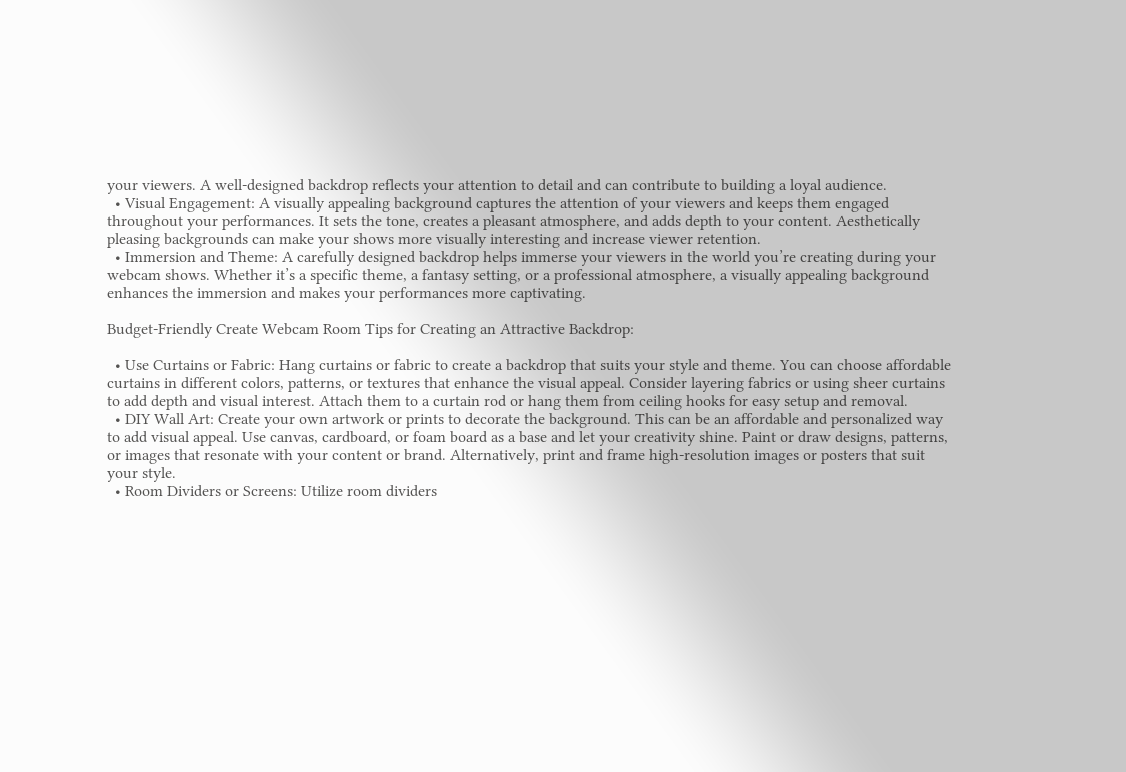your viewers. A well-designed backdrop reflects your attention to detail and can contribute to building a loyal audience.
  • Visual Engagement: A visually appealing background captures the attention of your viewers and keeps them engaged throughout your performances. It sets the tone, creates a pleasant atmosphere, and adds depth to your content. Aesthetically pleasing backgrounds can make your shows more visually interesting and increase viewer retention.
  • Immersion and Theme: A carefully designed backdrop helps immerse your viewers in the world you’re creating during your webcam shows. Whether it’s a specific theme, a fantasy setting, or a professional atmosphere, a visually appealing background enhances the immersion and makes your performances more captivating.

Budget-Friendly Create Webcam Room Tips for Creating an Attractive Backdrop:

  • Use Curtains or Fabric: Hang curtains or fabric to create a backdrop that suits your style and theme. You can choose affordable curtains in different colors, patterns, or textures that enhance the visual appeal. Consider layering fabrics or using sheer curtains to add depth and visual interest. Attach them to a curtain rod or hang them from ceiling hooks for easy setup and removal.
  • DIY Wall Art: Create your own artwork or prints to decorate the background. This can be an affordable and personalized way to add visual appeal. Use canvas, cardboard, or foam board as a base and let your creativity shine. Paint or draw designs, patterns, or images that resonate with your content or brand. Alternatively, print and frame high-resolution images or posters that suit your style.
  • Room Dividers or Screens: Utilize room dividers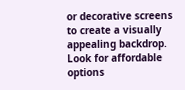or decorative screens to create a visually appealing backdrop. Look for affordable options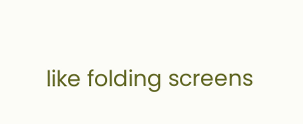like folding screens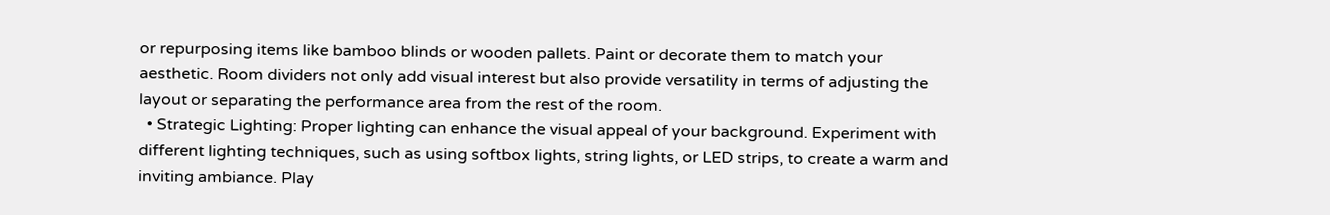or repurposing items like bamboo blinds or wooden pallets. Paint or decorate them to match your aesthetic. Room dividers not only add visual interest but also provide versatility in terms of adjusting the layout or separating the performance area from the rest of the room.
  • Strategic Lighting: Proper lighting can enhance the visual appeal of your background. Experiment with different lighting techniques, such as using softbox lights, string lights, or LED strips, to create a warm and inviting ambiance. Play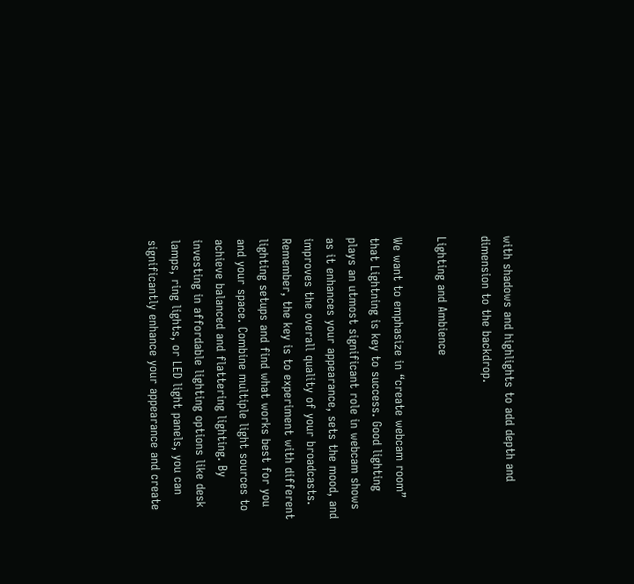with shadows and highlights to add depth and dimension to the backdrop.

Lighting and Ambience

We want to emphasize in “create webcam room” that Lightning is key to success. Good lighting plays an utmost significant role in webcam shows as it enhances your appearance, sets the mood, and improves the overall quality of your broadcasts. Remember, the key is to experiment with different lighting setups and find what works best for you and your space. Combine multiple light sources to achieve balanced and flattering lighting. By investing in affordable lighting options like desk lamps, ring lights, or LED light panels, you can significantly enhance your appearance and create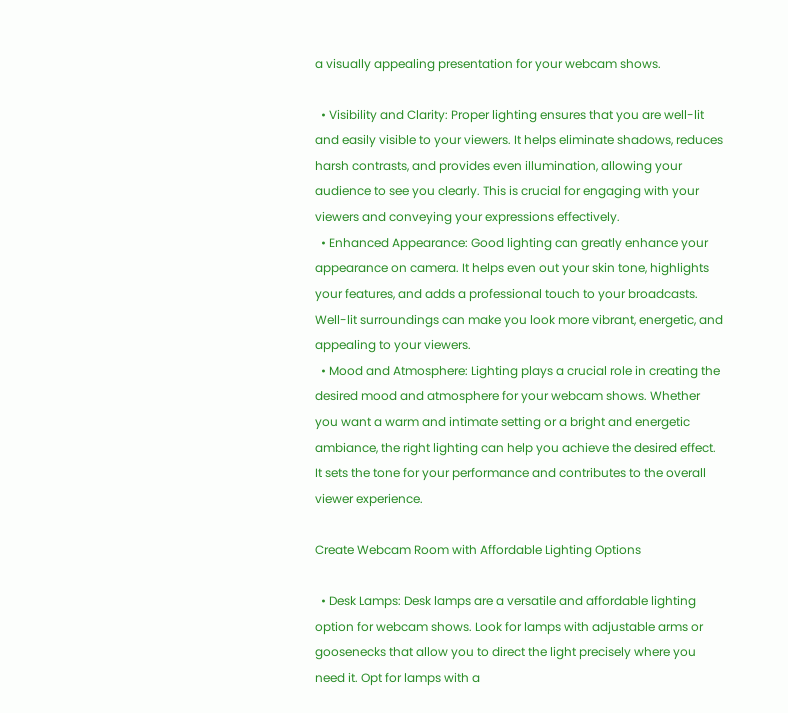a visually appealing presentation for your webcam shows.

  • Visibility and Clarity: Proper lighting ensures that you are well-lit and easily visible to your viewers. It helps eliminate shadows, reduces harsh contrasts, and provides even illumination, allowing your audience to see you clearly. This is crucial for engaging with your viewers and conveying your expressions effectively.
  • Enhanced Appearance: Good lighting can greatly enhance your appearance on camera. It helps even out your skin tone, highlights your features, and adds a professional touch to your broadcasts. Well-lit surroundings can make you look more vibrant, energetic, and appealing to your viewers.
  • Mood and Atmosphere: Lighting plays a crucial role in creating the desired mood and atmosphere for your webcam shows. Whether you want a warm and intimate setting or a bright and energetic ambiance, the right lighting can help you achieve the desired effect. It sets the tone for your performance and contributes to the overall viewer experience.

Create Webcam Room with Affordable Lighting Options

  • Desk Lamps: Desk lamps are a versatile and affordable lighting option for webcam shows. Look for lamps with adjustable arms or goosenecks that allow you to direct the light precisely where you need it. Opt for lamps with a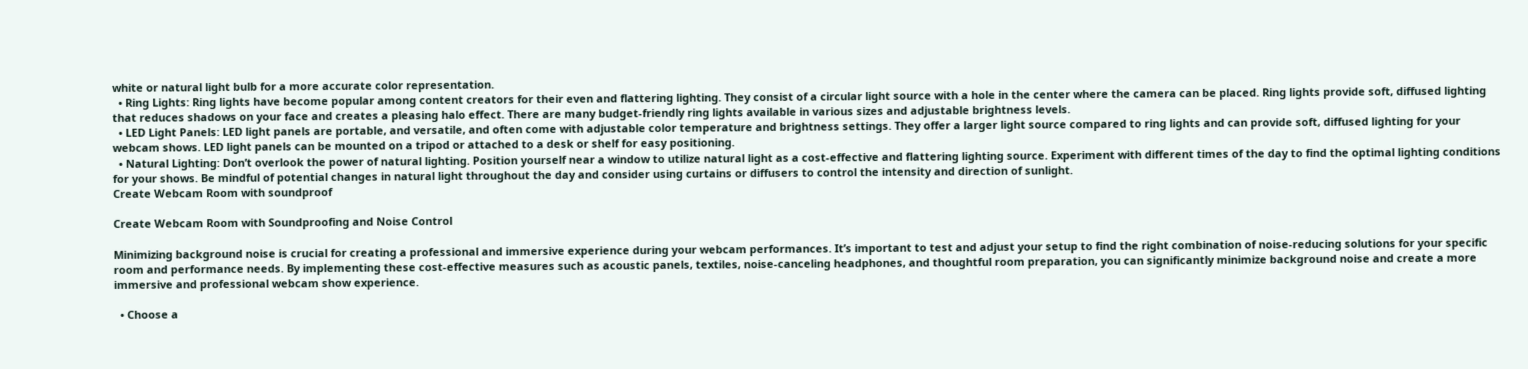white or natural light bulb for a more accurate color representation.
  • Ring Lights: Ring lights have become popular among content creators for their even and flattering lighting. They consist of a circular light source with a hole in the center where the camera can be placed. Ring lights provide soft, diffused lighting that reduces shadows on your face and creates a pleasing halo effect. There are many budget-friendly ring lights available in various sizes and adjustable brightness levels.
  • LED Light Panels: LED light panels are portable, and versatile, and often come with adjustable color temperature and brightness settings. They offer a larger light source compared to ring lights and can provide soft, diffused lighting for your webcam shows. LED light panels can be mounted on a tripod or attached to a desk or shelf for easy positioning.
  • Natural Lighting: Don’t overlook the power of natural lighting. Position yourself near a window to utilize natural light as a cost-effective and flattering lighting source. Experiment with different times of the day to find the optimal lighting conditions for your shows. Be mindful of potential changes in natural light throughout the day and consider using curtains or diffusers to control the intensity and direction of sunlight.
Create Webcam Room with soundproof

Create Webcam Room with Soundproofing and Noise Control

Minimizing background noise is crucial for creating a professional and immersive experience during your webcam performances. It’s important to test and adjust your setup to find the right combination of noise-reducing solutions for your specific room and performance needs. By implementing these cost-effective measures such as acoustic panels, textiles, noise-canceling headphones, and thoughtful room preparation, you can significantly minimize background noise and create a more immersive and professional webcam show experience.

  • Choose a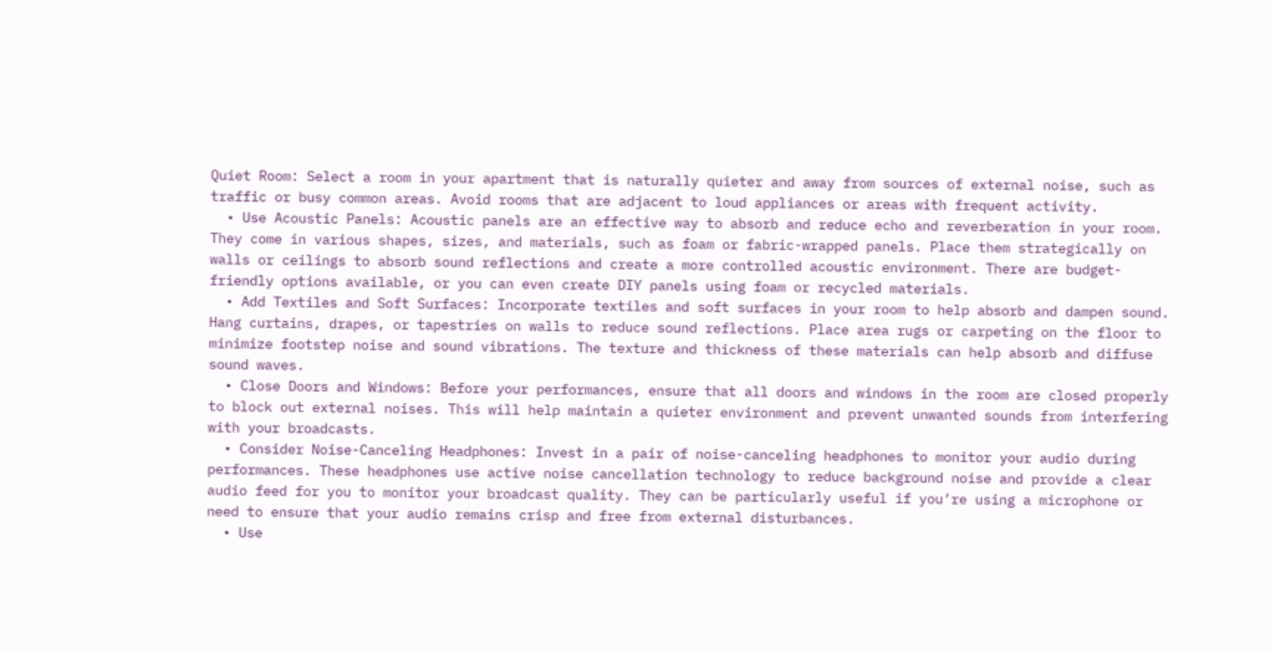Quiet Room: Select a room in your apartment that is naturally quieter and away from sources of external noise, such as traffic or busy common areas. Avoid rooms that are adjacent to loud appliances or areas with frequent activity.
  • Use Acoustic Panels: Acoustic panels are an effective way to absorb and reduce echo and reverberation in your room. They come in various shapes, sizes, and materials, such as foam or fabric-wrapped panels. Place them strategically on walls or ceilings to absorb sound reflections and create a more controlled acoustic environment. There are budget-friendly options available, or you can even create DIY panels using foam or recycled materials.
  • Add Textiles and Soft Surfaces: Incorporate textiles and soft surfaces in your room to help absorb and dampen sound. Hang curtains, drapes, or tapestries on walls to reduce sound reflections. Place area rugs or carpeting on the floor to minimize footstep noise and sound vibrations. The texture and thickness of these materials can help absorb and diffuse sound waves.
  • Close Doors and Windows: Before your performances, ensure that all doors and windows in the room are closed properly to block out external noises. This will help maintain a quieter environment and prevent unwanted sounds from interfering with your broadcasts.
  • Consider Noise-Canceling Headphones: Invest in a pair of noise-canceling headphones to monitor your audio during performances. These headphones use active noise cancellation technology to reduce background noise and provide a clear audio feed for you to monitor your broadcast quality. They can be particularly useful if you’re using a microphone or need to ensure that your audio remains crisp and free from external disturbances.
  • Use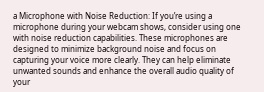a Microphone with Noise Reduction: If you’re using a microphone during your webcam shows, consider using one with noise reduction capabilities. These microphones are designed to minimize background noise and focus on capturing your voice more clearly. They can help eliminate unwanted sounds and enhance the overall audio quality of your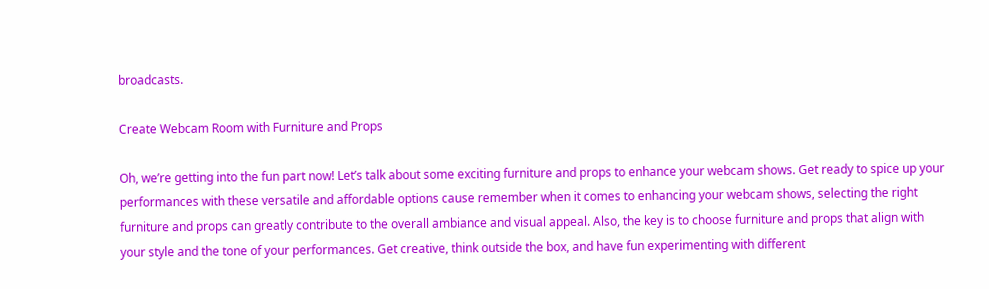broadcasts.

Create Webcam Room with Furniture and Props

Oh, we’re getting into the fun part now! Let’s talk about some exciting furniture and props to enhance your webcam shows. Get ready to spice up your performances with these versatile and affordable options cause remember when it comes to enhancing your webcam shows, selecting the right furniture and props can greatly contribute to the overall ambiance and visual appeal. Also, the key is to choose furniture and props that align with your style and the tone of your performances. Get creative, think outside the box, and have fun experimenting with different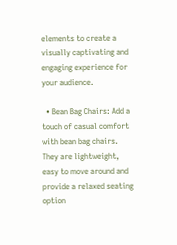elements to create a visually captivating and engaging experience for your audience.

  • Bean Bag Chairs: Add a touch of casual comfort with bean bag chairs. They are lightweight, easy to move around and provide a relaxed seating option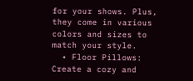for your shows. Plus, they come in various colors and sizes to match your style.
  • Floor Pillows: Create a cozy and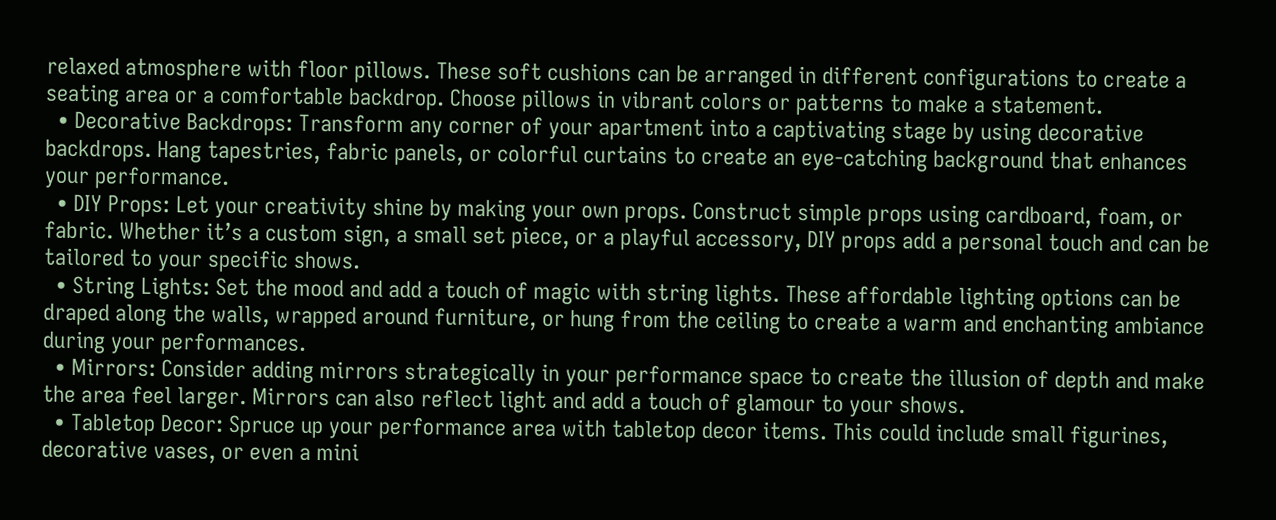relaxed atmosphere with floor pillows. These soft cushions can be arranged in different configurations to create a seating area or a comfortable backdrop. Choose pillows in vibrant colors or patterns to make a statement.
  • Decorative Backdrops: Transform any corner of your apartment into a captivating stage by using decorative backdrops. Hang tapestries, fabric panels, or colorful curtains to create an eye-catching background that enhances your performance.
  • DIY Props: Let your creativity shine by making your own props. Construct simple props using cardboard, foam, or fabric. Whether it’s a custom sign, a small set piece, or a playful accessory, DIY props add a personal touch and can be tailored to your specific shows.
  • String Lights: Set the mood and add a touch of magic with string lights. These affordable lighting options can be draped along the walls, wrapped around furniture, or hung from the ceiling to create a warm and enchanting ambiance during your performances.
  • Mirrors: Consider adding mirrors strategically in your performance space to create the illusion of depth and make the area feel larger. Mirrors can also reflect light and add a touch of glamour to your shows.
  • Tabletop Decor: Spruce up your performance area with tabletop decor items. This could include small figurines, decorative vases, or even a mini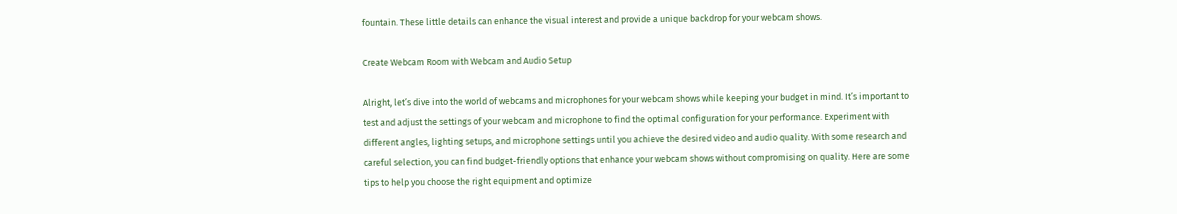fountain. These little details can enhance the visual interest and provide a unique backdrop for your webcam shows.

Create Webcam Room with Webcam and Audio Setup

Alright, let’s dive into the world of webcams and microphones for your webcam shows while keeping your budget in mind. It’s important to test and adjust the settings of your webcam and microphone to find the optimal configuration for your performance. Experiment with different angles, lighting setups, and microphone settings until you achieve the desired video and audio quality. With some research and careful selection, you can find budget-friendly options that enhance your webcam shows without compromising on quality. Here are some tips to help you choose the right equipment and optimize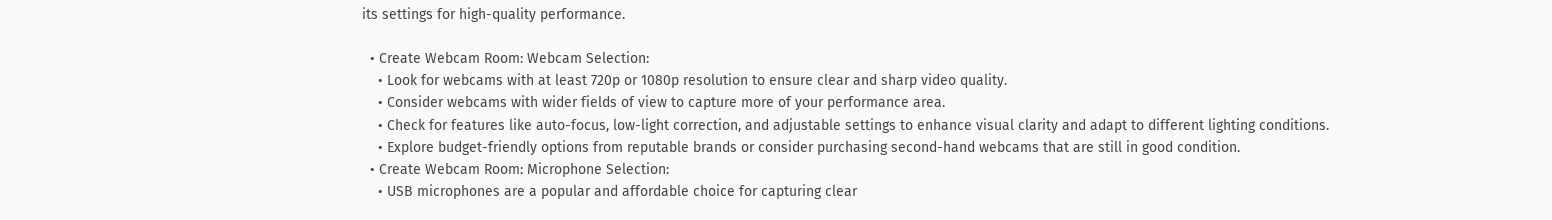its settings for high-quality performance.

  • Create Webcam Room: Webcam Selection:
    • Look for webcams with at least 720p or 1080p resolution to ensure clear and sharp video quality.
    • Consider webcams with wider fields of view to capture more of your performance area.
    • Check for features like auto-focus, low-light correction, and adjustable settings to enhance visual clarity and adapt to different lighting conditions.
    • Explore budget-friendly options from reputable brands or consider purchasing second-hand webcams that are still in good condition.
  • Create Webcam Room: Microphone Selection:
    • USB microphones are a popular and affordable choice for capturing clear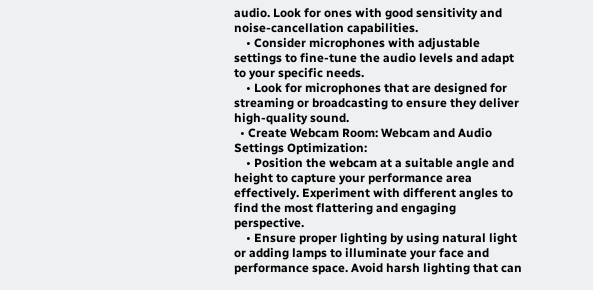audio. Look for ones with good sensitivity and noise-cancellation capabilities.
    • Consider microphones with adjustable settings to fine-tune the audio levels and adapt to your specific needs.
    • Look for microphones that are designed for streaming or broadcasting to ensure they deliver high-quality sound.
  • Create Webcam Room: Webcam and Audio Settings Optimization:
    • Position the webcam at a suitable angle and height to capture your performance area effectively. Experiment with different angles to find the most flattering and engaging perspective.
    • Ensure proper lighting by using natural light or adding lamps to illuminate your face and performance space. Avoid harsh lighting that can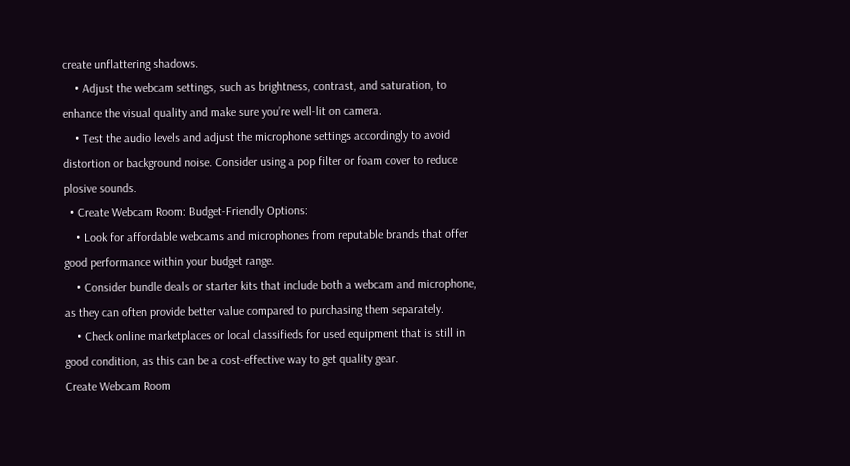create unflattering shadows.
    • Adjust the webcam settings, such as brightness, contrast, and saturation, to enhance the visual quality and make sure you’re well-lit on camera.
    • Test the audio levels and adjust the microphone settings accordingly to avoid distortion or background noise. Consider using a pop filter or foam cover to reduce plosive sounds.
  • Create Webcam Room: Budget-Friendly Options:
    • Look for affordable webcams and microphones from reputable brands that offer good performance within your budget range.
    • Consider bundle deals or starter kits that include both a webcam and microphone, as they can often provide better value compared to purchasing them separately.
    • Check online marketplaces or local classifieds for used equipment that is still in good condition, as this can be a cost-effective way to get quality gear.
Create Webcam Room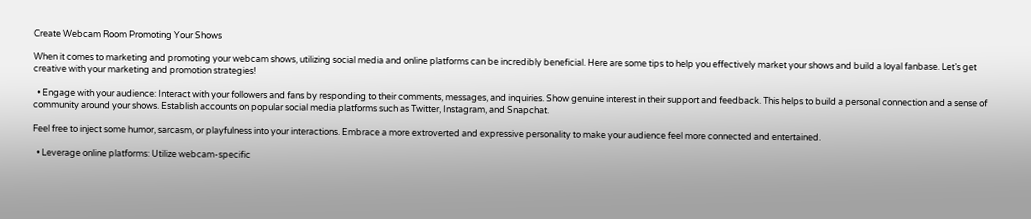Create Webcam Room Promoting Your Shows

When it comes to marketing and promoting your webcam shows, utilizing social media and online platforms can be incredibly beneficial. Here are some tips to help you effectively market your shows and build a loyal fanbase. Let’s get creative with your marketing and promotion strategies!

  • Engage with your audience: Interact with your followers and fans by responding to their comments, messages, and inquiries. Show genuine interest in their support and feedback. This helps to build a personal connection and a sense of community around your shows. Establish accounts on popular social media platforms such as Twitter, Instagram, and Snapchat.

Feel free to inject some humor, sarcasm, or playfulness into your interactions. Embrace a more extroverted and expressive personality to make your audience feel more connected and entertained.

  • Leverage online platforms: Utilize webcam-specific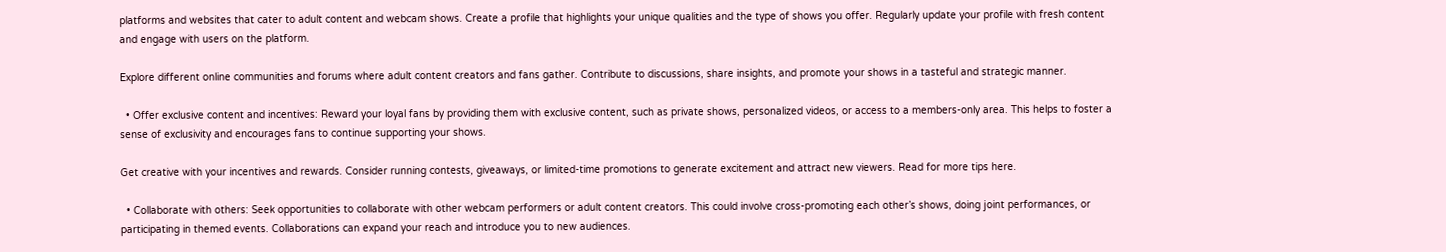platforms and websites that cater to adult content and webcam shows. Create a profile that highlights your unique qualities and the type of shows you offer. Regularly update your profile with fresh content and engage with users on the platform.

Explore different online communities and forums where adult content creators and fans gather. Contribute to discussions, share insights, and promote your shows in a tasteful and strategic manner.

  • Offer exclusive content and incentives: Reward your loyal fans by providing them with exclusive content, such as private shows, personalized videos, or access to a members-only area. This helps to foster a sense of exclusivity and encourages fans to continue supporting your shows.

Get creative with your incentives and rewards. Consider running contests, giveaways, or limited-time promotions to generate excitement and attract new viewers. Read for more tips here.

  • Collaborate with others: Seek opportunities to collaborate with other webcam performers or adult content creators. This could involve cross-promoting each other’s shows, doing joint performances, or participating in themed events. Collaborations can expand your reach and introduce you to new audiences.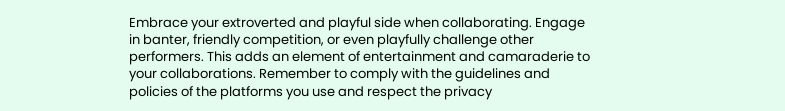Embrace your extroverted and playful side when collaborating. Engage in banter, friendly competition, or even playfully challenge other performers. This adds an element of entertainment and camaraderie to your collaborations. Remember to comply with the guidelines and policies of the platforms you use and respect the privacy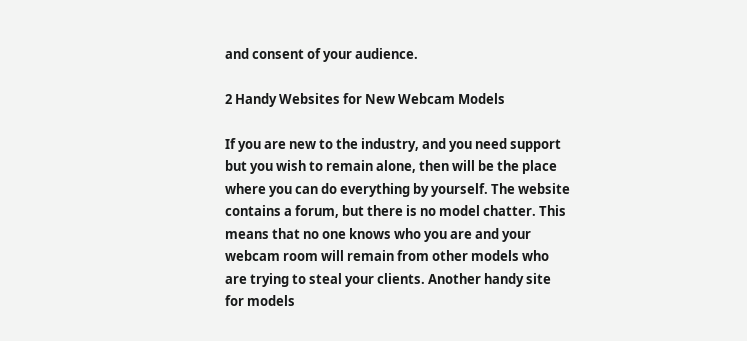and consent of your audience.

2 Handy Websites for New Webcam Models

If you are new to the industry, and you need support but you wish to remain alone, then will be the place where you can do everything by yourself. The website contains a forum, but there is no model chatter. This means that no one knows who you are and your webcam room will remain from other models who are trying to steal your clients. Another handy site for models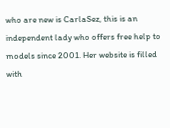who are new is CarlaSez, this is an independent lady who offers free help to models since 2001. Her website is filled with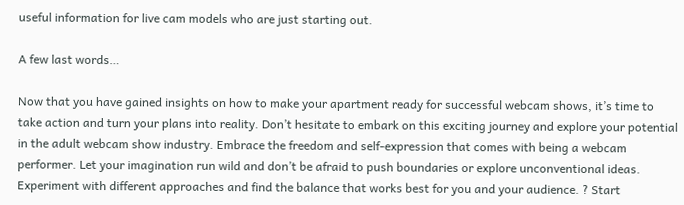useful information for live cam models who are just starting out.

A few last words…

Now that you have gained insights on how to make your apartment ready for successful webcam shows, it’s time to take action and turn your plans into reality. Don’t hesitate to embark on this exciting journey and explore your potential in the adult webcam show industry. Embrace the freedom and self-expression that comes with being a webcam performer. Let your imagination run wild and don’t be afraid to push boundaries or explore unconventional ideas. Experiment with different approaches and find the balance that works best for you and your audience. ? Start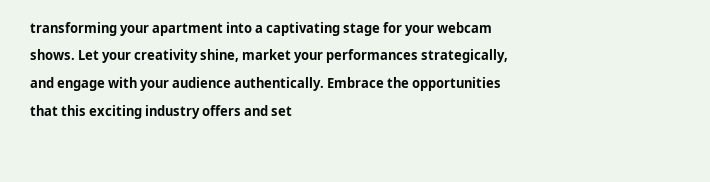transforming your apartment into a captivating stage for your webcam shows. Let your creativity shine, market your performances strategically, and engage with your audience authentically. Embrace the opportunities that this exciting industry offers and set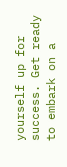yourself up for success. Get ready to embark on a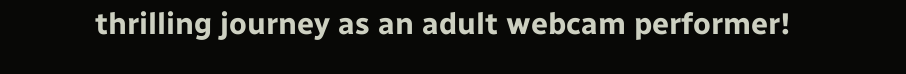thrilling journey as an adult webcam performer!